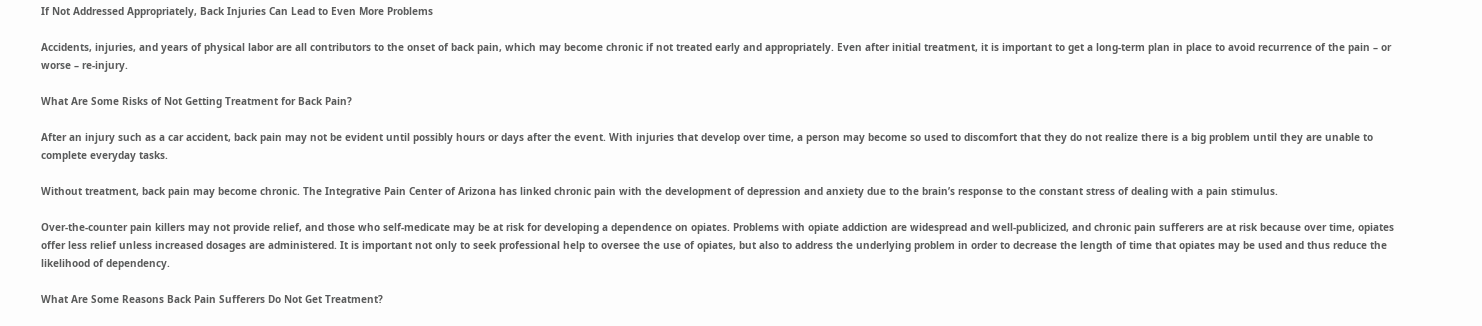If Not Addressed Appropriately, Back Injuries Can Lead to Even More Problems

Accidents, injuries, and years of physical labor are all contributors to the onset of back pain, which may become chronic if not treated early and appropriately. Even after initial treatment, it is important to get a long-term plan in place to avoid recurrence of the pain – or worse – re-injury.

What Are Some Risks of Not Getting Treatment for Back Pain?

After an injury such as a car accident, back pain may not be evident until possibly hours or days after the event. With injuries that develop over time, a person may become so used to discomfort that they do not realize there is a big problem until they are unable to complete everyday tasks.

Without treatment, back pain may become chronic. The Integrative Pain Center of Arizona has linked chronic pain with the development of depression and anxiety due to the brain’s response to the constant stress of dealing with a pain stimulus.

Over-the-counter pain killers may not provide relief, and those who self-medicate may be at risk for developing a dependence on opiates. Problems with opiate addiction are widespread and well-publicized, and chronic pain sufferers are at risk because over time, opiates offer less relief unless increased dosages are administered. It is important not only to seek professional help to oversee the use of opiates, but also to address the underlying problem in order to decrease the length of time that opiates may be used and thus reduce the likelihood of dependency.

What Are Some Reasons Back Pain Sufferers Do Not Get Treatment?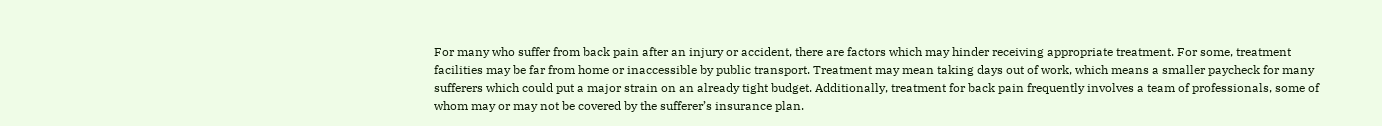For many who suffer from back pain after an injury or accident, there are factors which may hinder receiving appropriate treatment. For some, treatment facilities may be far from home or inaccessible by public transport. Treatment may mean taking days out of work, which means a smaller paycheck for many sufferers which could put a major strain on an already tight budget. Additionally, treatment for back pain frequently involves a team of professionals, some of whom may or may not be covered by the sufferer’s insurance plan.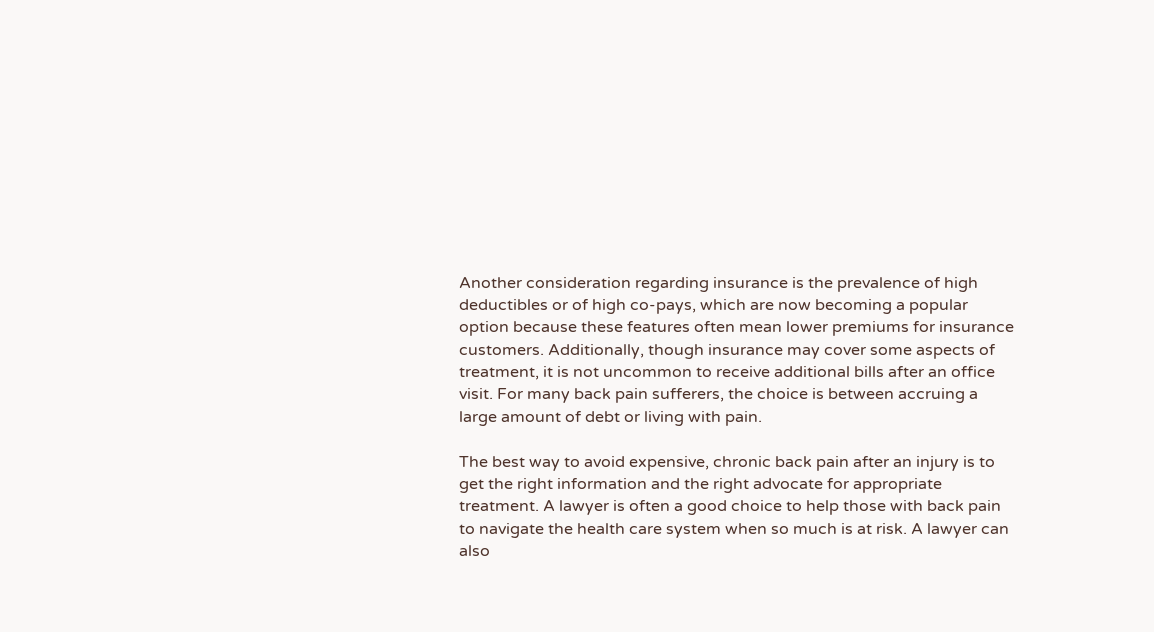Another consideration regarding insurance is the prevalence of high deductibles or of high co-pays, which are now becoming a popular option because these features often mean lower premiums for insurance customers. Additionally, though insurance may cover some aspects of treatment, it is not uncommon to receive additional bills after an office visit. For many back pain sufferers, the choice is between accruing a large amount of debt or living with pain.

The best way to avoid expensive, chronic back pain after an injury is to get the right information and the right advocate for appropriate treatment. A lawyer is often a good choice to help those with back pain to navigate the health care system when so much is at risk. A lawyer can also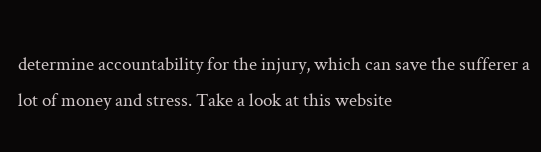determine accountability for the injury, which can save the sufferer a lot of money and stress. Take a look at this website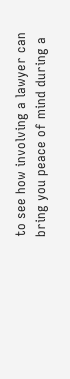to see how involving a lawyer can bring you peace of mind during a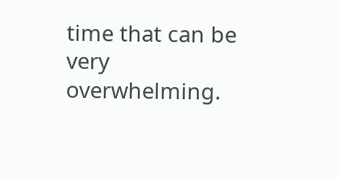time that can be very overwhelming.